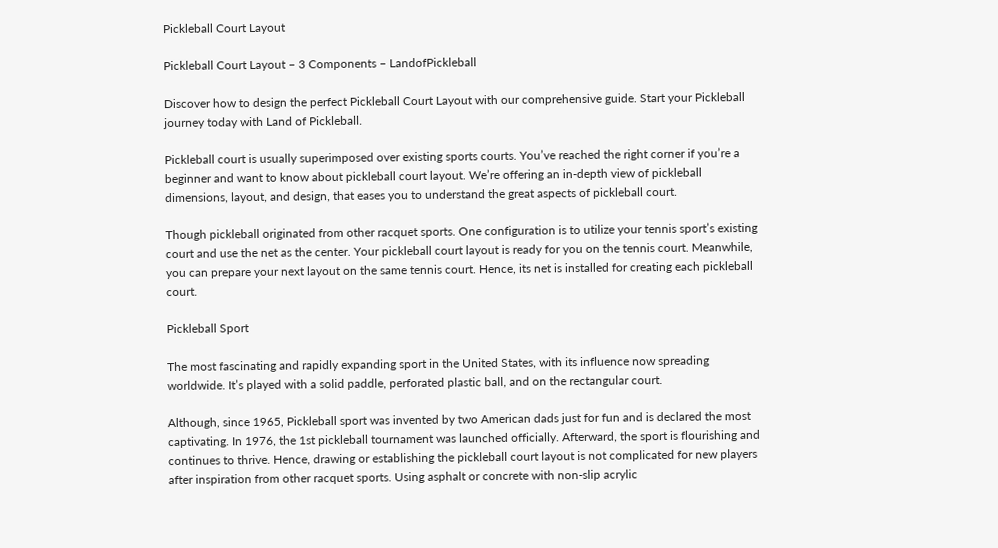Pickleball Court Layout

Pickleball Court Layout – 3 Components – LandofPickleball

Discover how to design the perfect Pickleball Court Layout with our comprehensive guide. Start your Pickleball journey today with Land of Pickleball.

Pickleball court is usually superimposed over existing sports courts. You’ve reached the right corner if you’re a beginner and want to know about pickleball court layout. We’re offering an in-depth view of pickleball dimensions, layout, and design, that eases you to understand the great aspects of pickleball court.

Though pickleball originated from other racquet sports. One configuration is to utilize your tennis sport’s existing court and use the net as the center. Your pickleball court layout is ready for you on the tennis court. Meanwhile, you can prepare your next layout on the same tennis court. Hence, its net is installed for creating each pickleball court.

Pickleball Sport

The most fascinating and rapidly expanding sport in the United States, with its influence now spreading worldwide. It’s played with a solid paddle, perforated plastic ball, and on the rectangular court.

Although, since 1965, Pickleball sport was invented by two American dads just for fun and is declared the most captivating. In 1976, the 1st pickleball tournament was launched officially. Afterward, the sport is flourishing and continues to thrive. Hence, drawing or establishing the pickleball court layout is not complicated for new players after inspiration from other racquet sports. Using asphalt or concrete with non-slip acrylic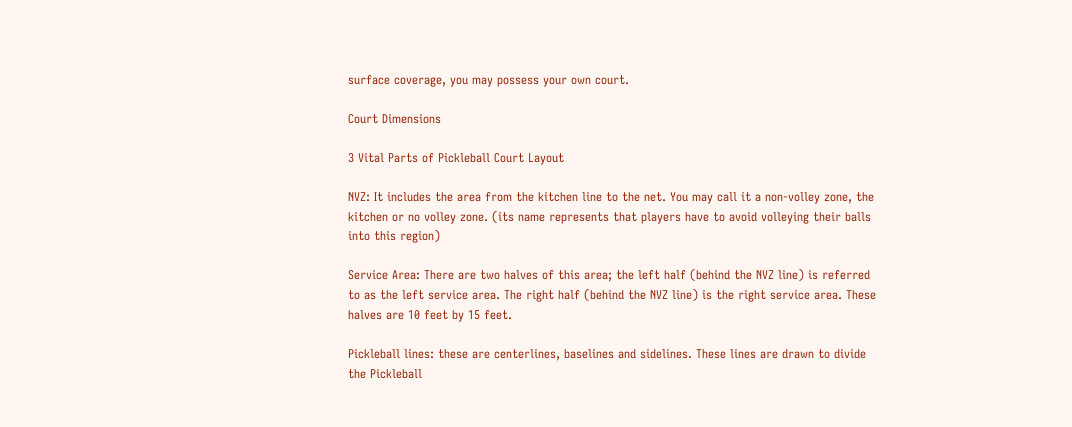surface coverage, you may possess your own court.

Court Dimensions

3 Vital Parts of Pickleball Court Layout

NVZ: It includes the area from the kitchen line to the net. You may call it a non-volley zone, the kitchen or no volley zone. (its name represents that players have to avoid volleying their balls into this region)

Service Area: There are two halves of this area; the left half (behind the NVZ line) is referred to as the left service area. The right half (behind the NVZ line) is the right service area. These halves are 10 feet by 15 feet.

Pickleball lines: these are centerlines, baselines and sidelines. These lines are drawn to divide the Pickleball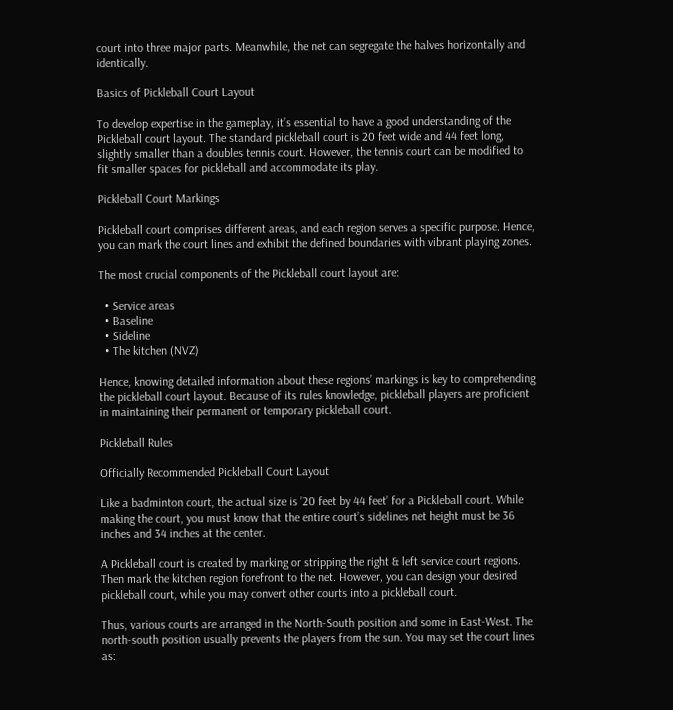court into three major parts. Meanwhile, the net can segregate the halves horizontally and identically.

Basics of Pickleball Court Layout

To develop expertise in the gameplay, it’s essential to have a good understanding of the Pickleball court layout. The standard pickleball court is 20 feet wide and 44 feet long, slightly smaller than a doubles tennis court. However, the tennis court can be modified to fit smaller spaces for pickleball and accommodate its play.

Pickleball Court Markings

Pickleball court comprises different areas, and each region serves a specific purpose. Hence, you can mark the court lines and exhibit the defined boundaries with vibrant playing zones.

The most crucial components of the Pickleball court layout are:

  • Service areas
  • Baseline
  • Sideline
  • The kitchen (NVZ)

Hence, knowing detailed information about these regions’ markings is key to comprehending the pickleball court layout. Because of its rules knowledge, pickleball players are proficient in maintaining their permanent or temporary pickleball court.

Pickleball Rules

Officially Recommended Pickleball Court Layout

Like a badminton court, the actual size is ’20 feet by 44 feet’ for a Pickleball court. While making the court, you must know that the entire court’s sidelines net height must be 36 inches and 34 inches at the center.

A Pickleball court is created by marking or stripping the right & left service court regions. Then mark the kitchen region forefront to the net. However, you can design your desired pickleball court, while you may convert other courts into a pickleball court.

Thus, various courts are arranged in the North-South position and some in East-West. The north-south position usually prevents the players from the sun. You may set the court lines as: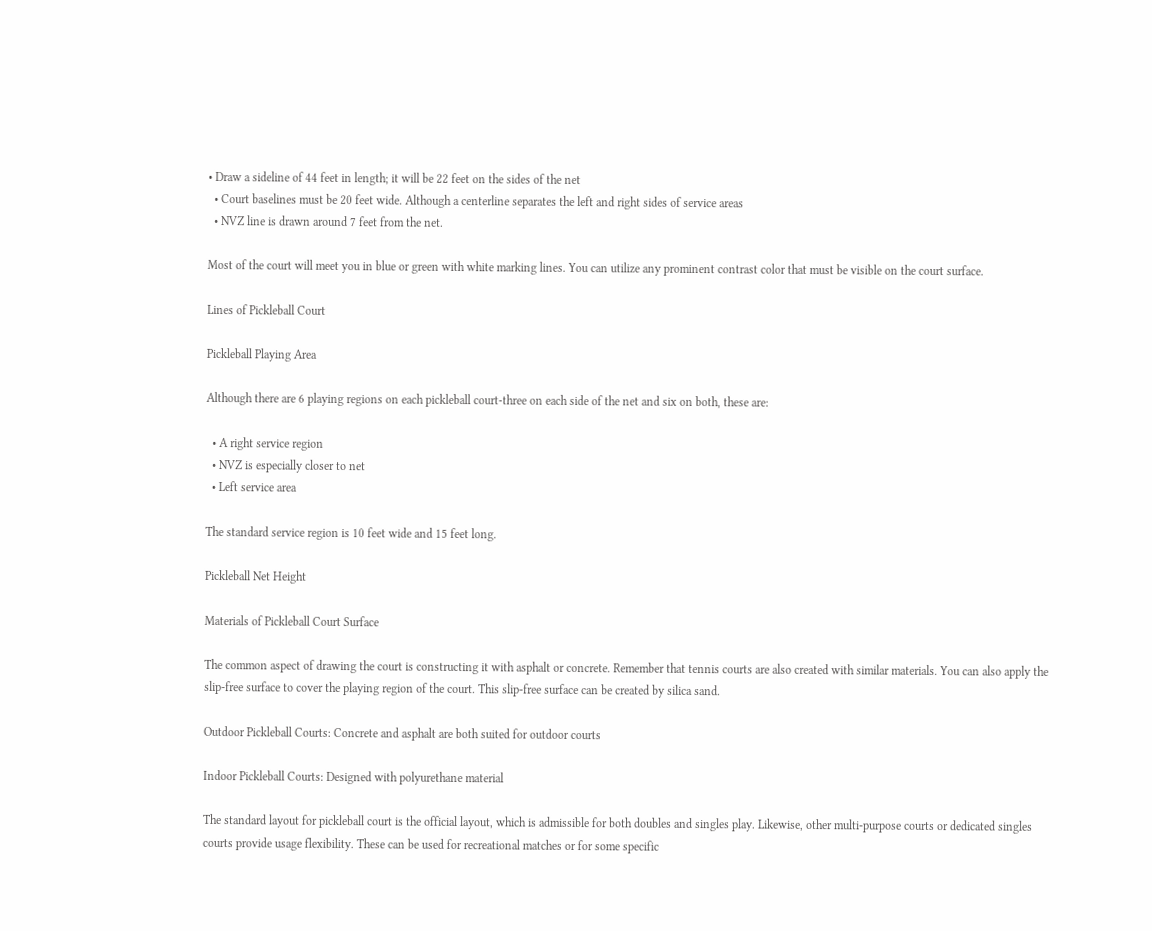• Draw a sideline of 44 feet in length; it will be 22 feet on the sides of the net
  • Court baselines must be 20 feet wide. Although a centerline separates the left and right sides of service areas
  • NVZ line is drawn around 7 feet from the net.

Most of the court will meet you in blue or green with white marking lines. You can utilize any prominent contrast color that must be visible on the court surface.

Lines of Pickleball Court

Pickleball Playing Area

Although there are 6 playing regions on each pickleball court-three on each side of the net and six on both, these are:

  • A right service region
  • NVZ is especially closer to net
  • Left service area

The standard service region is 10 feet wide and 15 feet long.

Pickleball Net Height

Materials of Pickleball Court Surface

The common aspect of drawing the court is constructing it with asphalt or concrete. Remember that tennis courts are also created with similar materials. You can also apply the slip-free surface to cover the playing region of the court. This slip-free surface can be created by silica sand.

Outdoor Pickleball Courts: Concrete and asphalt are both suited for outdoor courts

Indoor Pickleball Courts: Designed with polyurethane material

The standard layout for pickleball court is the official layout, which is admissible for both doubles and singles play. Likewise, other multi-purpose courts or dedicated singles courts provide usage flexibility. These can be used for recreational matches or for some specific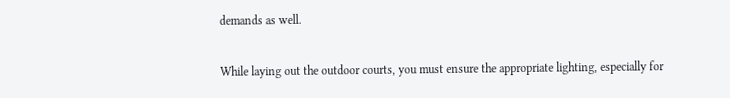demands as well.

While laying out the outdoor courts, you must ensure the appropriate lighting, especially for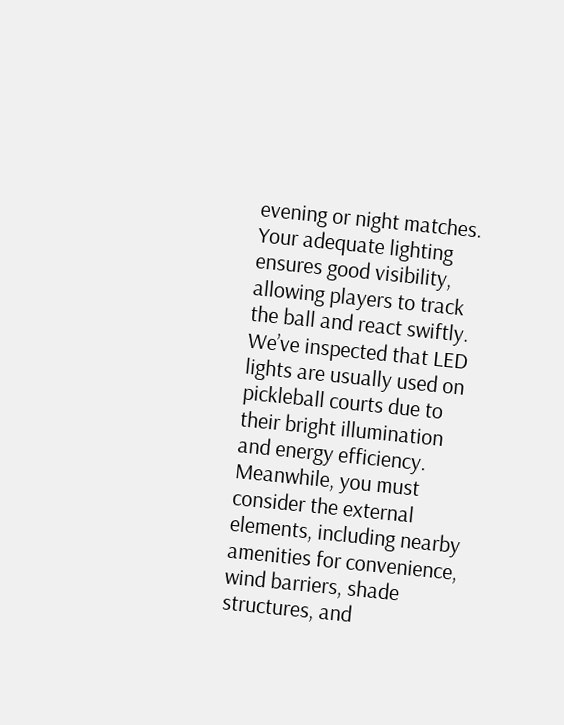evening or night matches. Your adequate lighting ensures good visibility, allowing players to track the ball and react swiftly. We’ve inspected that LED lights are usually used on pickleball courts due to their bright illumination and energy efficiency. Meanwhile, you must consider the external elements, including nearby amenities for convenience, wind barriers, shade structures, and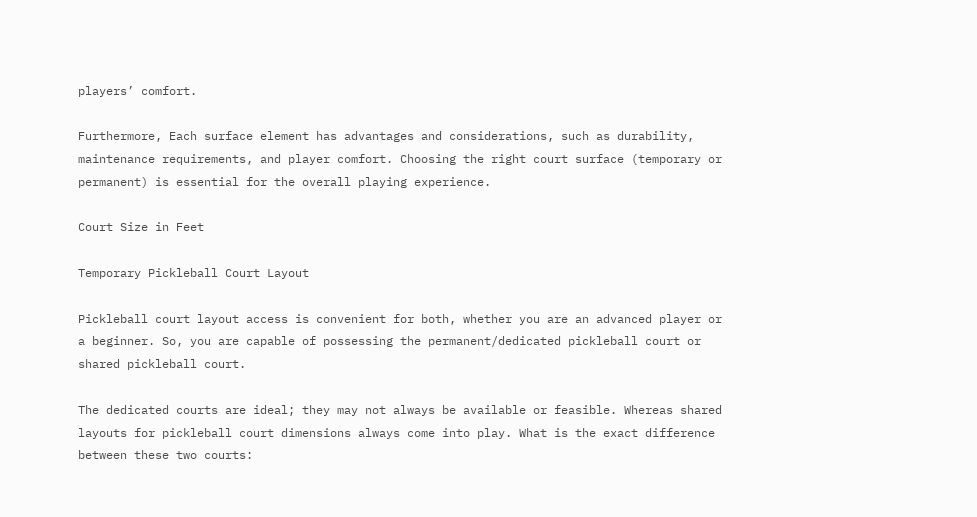players’ comfort.

Furthermore, Each surface element has advantages and considerations, such as durability, maintenance requirements, and player comfort. Choosing the right court surface (temporary or permanent) is essential for the overall playing experience.

Court Size in Feet

Temporary Pickleball Court Layout

Pickleball court layout access is convenient for both, whether you are an advanced player or a beginner. So, you are capable of possessing the permanent/dedicated pickleball court or shared pickleball court.

The dedicated courts are ideal; they may not always be available or feasible. Whereas shared layouts for pickleball court dimensions always come into play. What is the exact difference between these two courts: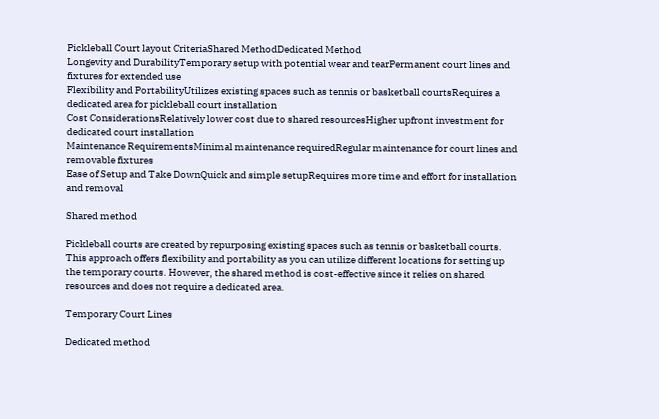Pickleball Court layout CriteriaShared MethodDedicated Method
Longevity and DurabilityTemporary setup with potential wear and tearPermanent court lines and fixtures for extended use
Flexibility and PortabilityUtilizes existing spaces such as tennis or basketball courtsRequires a dedicated area for pickleball court installation
Cost ConsiderationsRelatively lower cost due to shared resourcesHigher upfront investment for dedicated court installation
Maintenance RequirementsMinimal maintenance requiredRegular maintenance for court lines and removable fixtures
Ease of Setup and Take DownQuick and simple setupRequires more time and effort for installation and removal

Shared method

Pickleball courts are created by repurposing existing spaces such as tennis or basketball courts. This approach offers flexibility and portability as you can utilize different locations for setting up the temporary courts. However, the shared method is cost-effective since it relies on shared resources and does not require a dedicated area.

Temporary Court Lines

Dedicated method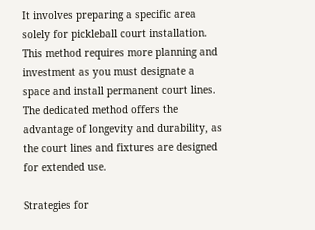It involves preparing a specific area solely for pickleball court installation. This method requires more planning and investment as you must designate a space and install permanent court lines. The dedicated method offers the advantage of longevity and durability, as the court lines and fixtures are designed for extended use.

Strategies for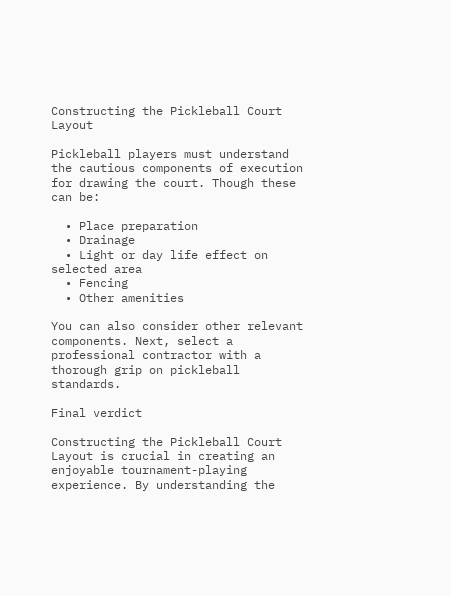Constructing the Pickleball Court Layout

Pickleball players must understand the cautious components of execution for drawing the court. Though these can be:

  • Place preparation
  • Drainage
  • Light or day life effect on selected area
  • Fencing
  • Other amenities

You can also consider other relevant components. Next, select a professional contractor with a thorough grip on pickleball standards.

Final verdict

Constructing the Pickleball Court Layout is crucial in creating an enjoyable tournament-playing experience. By understanding the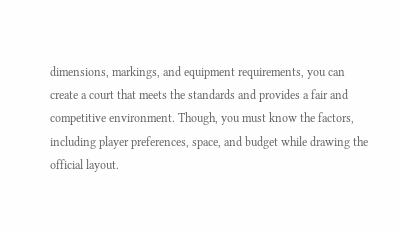dimensions, markings, and equipment requirements, you can create a court that meets the standards and provides a fair and competitive environment. Though, you must know the factors, including player preferences, space, and budget while drawing the official layout.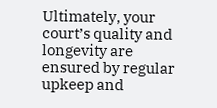Ultimately, your court’s quality and longevity are ensured by regular upkeep and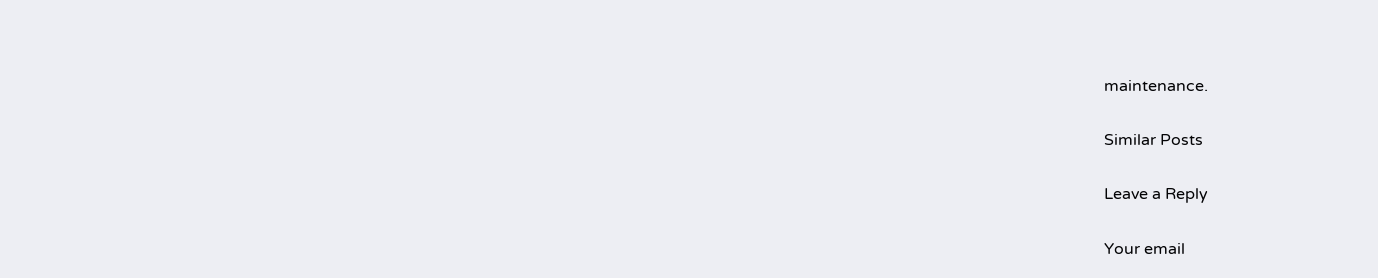maintenance.

Similar Posts

Leave a Reply

Your email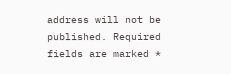address will not be published. Required fields are marked *